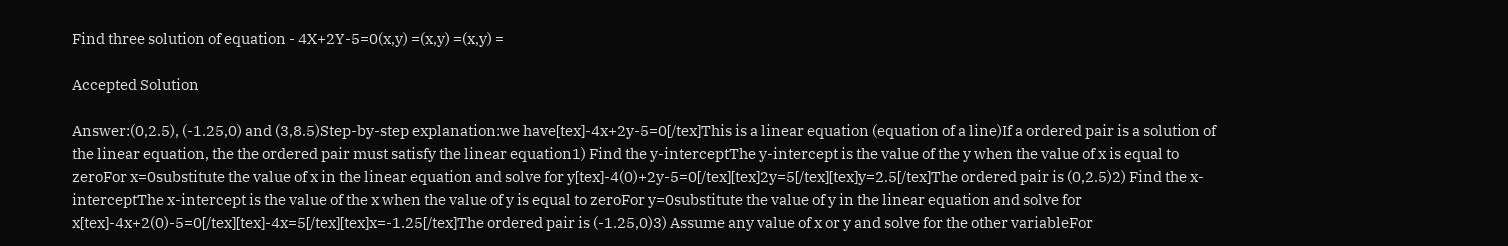Find three solution of equation - 4X+2Y-5=0(x,y) =(x,y) =(x,y) =

Accepted Solution

Answer:(0,2.5), (-1.25,0) and (3,8.5)Step-by-step explanation:we have[tex]-4x+2y-5=0[/tex]This is a linear equation (equation of a line)If a ordered pair is a solution of the linear equation, the the ordered pair must satisfy the linear equation1) Find the y-interceptThe y-intercept is the value of the y when the value of x is equal to zeroFor x=0substitute the value of x in the linear equation and solve for y[tex]-4(0)+2y-5=0[/tex][tex]2y=5[/tex][tex]y=2.5[/tex]The ordered pair is (0,2.5)2) Find the x-interceptThe x-intercept is the value of the x when the value of y is equal to zeroFor y=0substitute the value of y in the linear equation and solve for x[tex]-4x+2(0)-5=0[/tex][tex]-4x=5[/tex][tex]x=-1.25[/tex]The ordered pair is (-1.25,0)3) Assume any value of x or y and solve for the other variableFor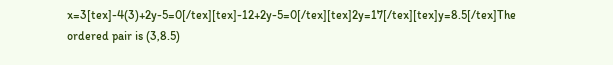x=3[tex]-4(3)+2y-5=0[/tex][tex]-12+2y-5=0[/tex][tex]2y=17[/tex][tex]y=8.5[/tex]The ordered pair is (3,8.5)